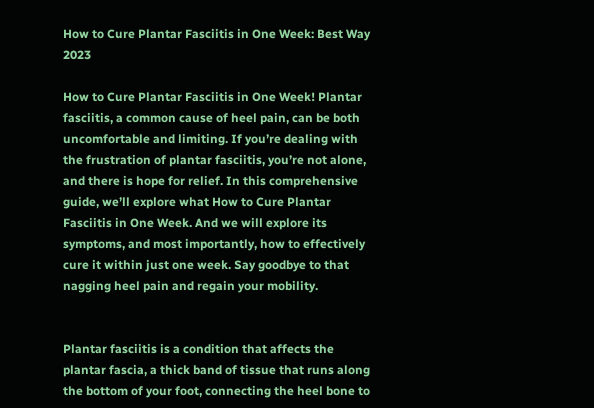How to Cure Plantar Fasciitis in One Week: Best Way 2023

How to Cure Plantar Fasciitis in One Week! Plantar fasciitis, a common cause of heel pain, can be both uncomfortable and limiting. If you’re dealing with the frustration of plantar fasciitis, you’re not alone, and there is hope for relief. In this comprehensive guide, we’ll explore what How to Cure Plantar Fasciitis in One Week. And we will explore its symptoms, and most importantly, how to effectively cure it within just one week. Say goodbye to that nagging heel pain and regain your mobility.


Plantar fasciitis is a condition that affects the plantar fascia, a thick band of tissue that runs along the bottom of your foot, connecting the heel bone to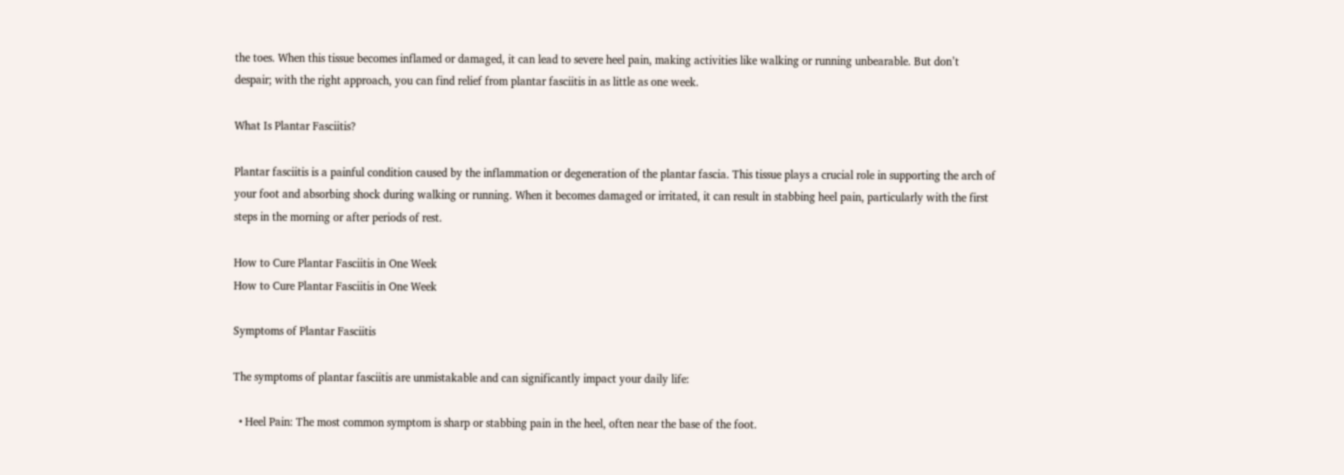the toes. When this tissue becomes inflamed or damaged, it can lead to severe heel pain, making activities like walking or running unbearable. But don’t despair; with the right approach, you can find relief from plantar fasciitis in as little as one week.

What Is Plantar Fasciitis?

Plantar fasciitis is a painful condition caused by the inflammation or degeneration of the plantar fascia. This tissue plays a crucial role in supporting the arch of your foot and absorbing shock during walking or running. When it becomes damaged or irritated, it can result in stabbing heel pain, particularly with the first steps in the morning or after periods of rest.

How to Cure Plantar Fasciitis in One Week
How to Cure Plantar Fasciitis in One Week

Symptoms of Plantar Fasciitis

The symptoms of plantar fasciitis are unmistakable and can significantly impact your daily life:

  • Heel Pain: The most common symptom is sharp or stabbing pain in the heel, often near the base of the foot.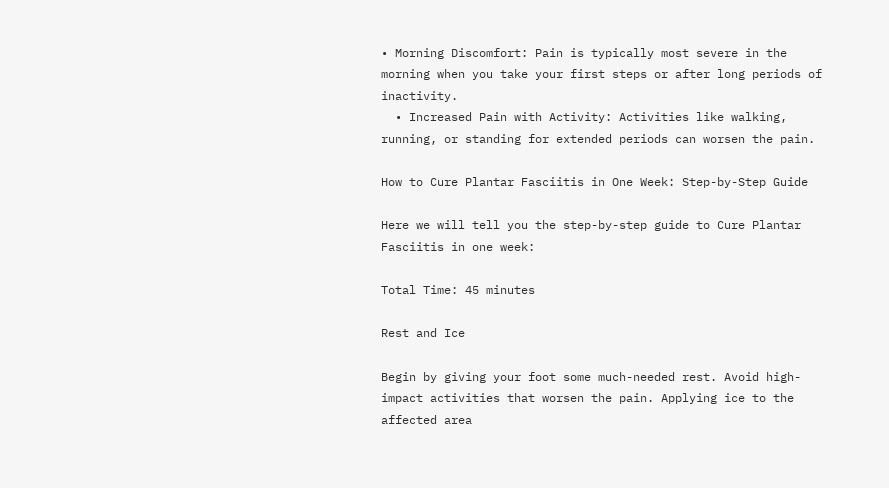• Morning Discomfort: Pain is typically most severe in the morning when you take your first steps or after long periods of inactivity.
  • Increased Pain with Activity: Activities like walking, running, or standing for extended periods can worsen the pain.

How to Cure Plantar Fasciitis in One Week: Step-by-Step Guide

Here we will tell you the step-by-step guide to Cure Plantar Fasciitis in one week:

Total Time: 45 minutes

Rest and Ice

Begin by giving your foot some much-needed rest. Avoid high-impact activities that worsen the pain. Applying ice to the affected area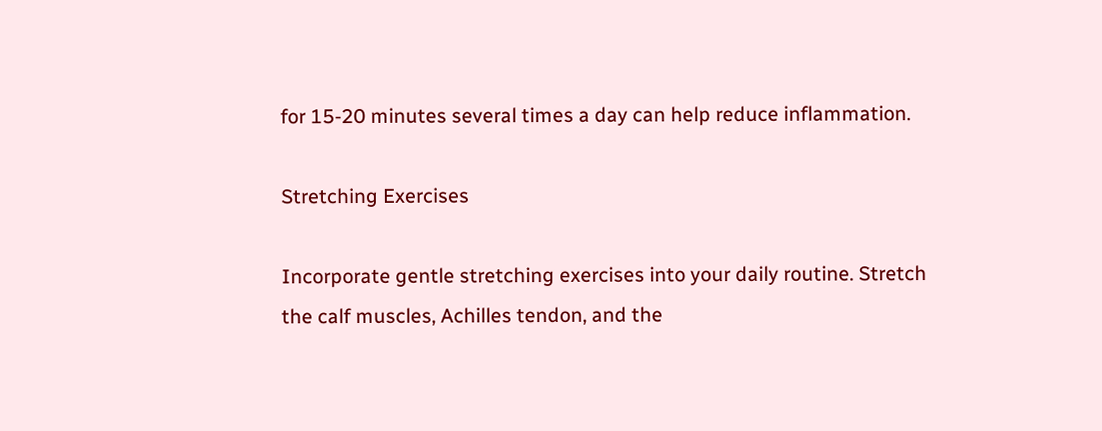for 15-20 minutes several times a day can help reduce inflammation.

Stretching Exercises

Incorporate gentle stretching exercises into your daily routine. Stretch the calf muscles, Achilles tendon, and the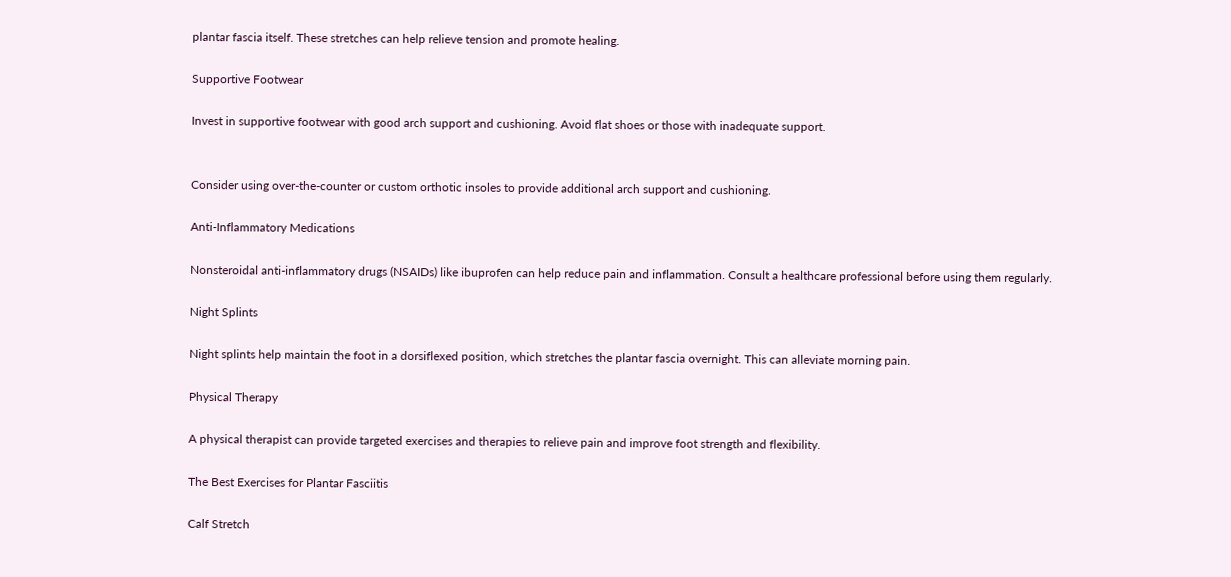plantar fascia itself. These stretches can help relieve tension and promote healing.

Supportive Footwear

Invest in supportive footwear with good arch support and cushioning. Avoid flat shoes or those with inadequate support.


Consider using over-the-counter or custom orthotic insoles to provide additional arch support and cushioning.

Anti-Inflammatory Medications

Nonsteroidal anti-inflammatory drugs (NSAIDs) like ibuprofen can help reduce pain and inflammation. Consult a healthcare professional before using them regularly.

Night Splints

Night splints help maintain the foot in a dorsiflexed position, which stretches the plantar fascia overnight. This can alleviate morning pain.

Physical Therapy

A physical therapist can provide targeted exercises and therapies to relieve pain and improve foot strength and flexibility.

The Best Exercises for Plantar Fasciitis

Calf Stretch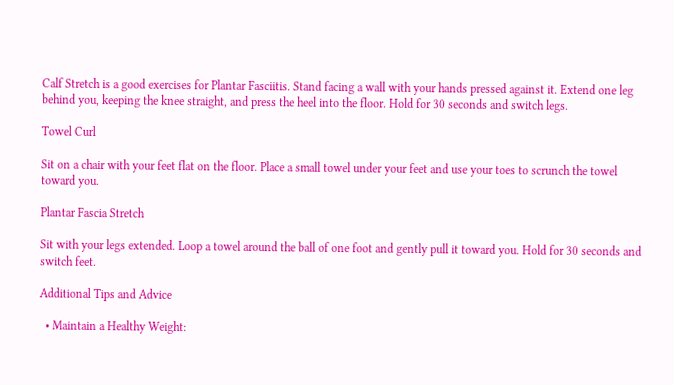Calf Stretch is a good exercises for Plantar Fasciitis. Stand facing a wall with your hands pressed against it. Extend one leg behind you, keeping the knee straight, and press the heel into the floor. Hold for 30 seconds and switch legs.

Towel Curl

Sit on a chair with your feet flat on the floor. Place a small towel under your feet and use your toes to scrunch the towel toward you.

Plantar Fascia Stretch

Sit with your legs extended. Loop a towel around the ball of one foot and gently pull it toward you. Hold for 30 seconds and switch feet.

Additional Tips and Advice

  • Maintain a Healthy Weight: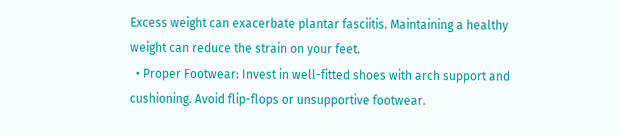Excess weight can exacerbate plantar fasciitis. Maintaining a healthy weight can reduce the strain on your feet.
  • Proper Footwear: Invest in well-fitted shoes with arch support and cushioning. Avoid flip-flops or unsupportive footwear.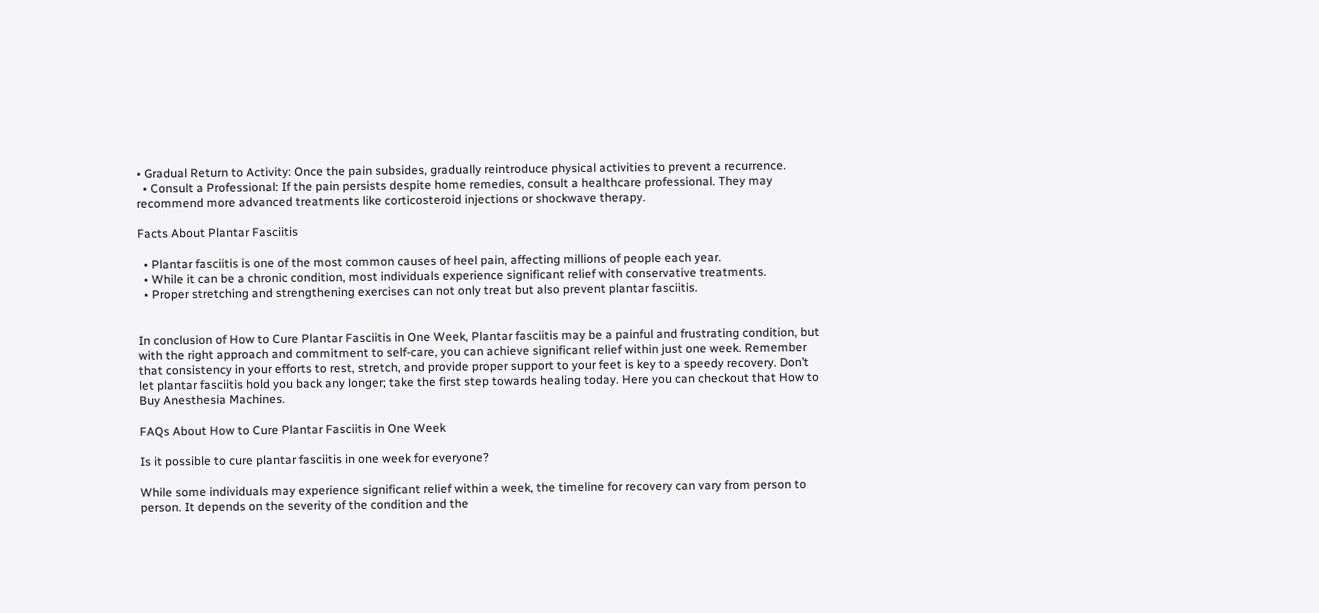• Gradual Return to Activity: Once the pain subsides, gradually reintroduce physical activities to prevent a recurrence.
  • Consult a Professional: If the pain persists despite home remedies, consult a healthcare professional. They may recommend more advanced treatments like corticosteroid injections or shockwave therapy.

Facts About Plantar Fasciitis

  • Plantar fasciitis is one of the most common causes of heel pain, affecting millions of people each year.
  • While it can be a chronic condition, most individuals experience significant relief with conservative treatments.
  • Proper stretching and strengthening exercises can not only treat but also prevent plantar fasciitis.


In conclusion of How to Cure Plantar Fasciitis in One Week, Plantar fasciitis may be a painful and frustrating condition, but with the right approach and commitment to self-care, you can achieve significant relief within just one week. Remember that consistency in your efforts to rest, stretch, and provide proper support to your feet is key to a speedy recovery. Don’t let plantar fasciitis hold you back any longer; take the first step towards healing today. Here you can checkout that How to Buy Anesthesia Machines.

FAQs About How to Cure Plantar Fasciitis in One Week

Is it possible to cure plantar fasciitis in one week for everyone?

While some individuals may experience significant relief within a week, the timeline for recovery can vary from person to person. It depends on the severity of the condition and the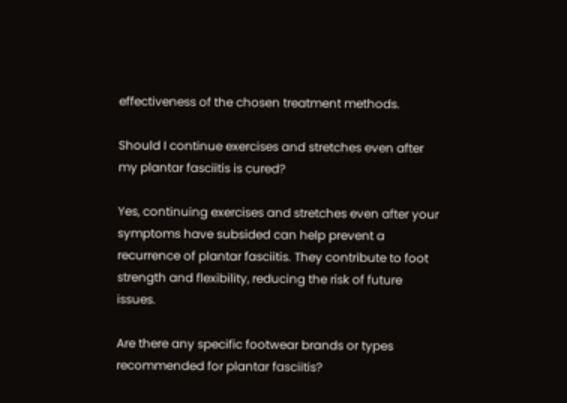effectiveness of the chosen treatment methods.

Should I continue exercises and stretches even after my plantar fasciitis is cured?

Yes, continuing exercises and stretches even after your symptoms have subsided can help prevent a recurrence of plantar fasciitis. They contribute to foot strength and flexibility, reducing the risk of future issues.

Are there any specific footwear brands or types recommended for plantar fasciitis?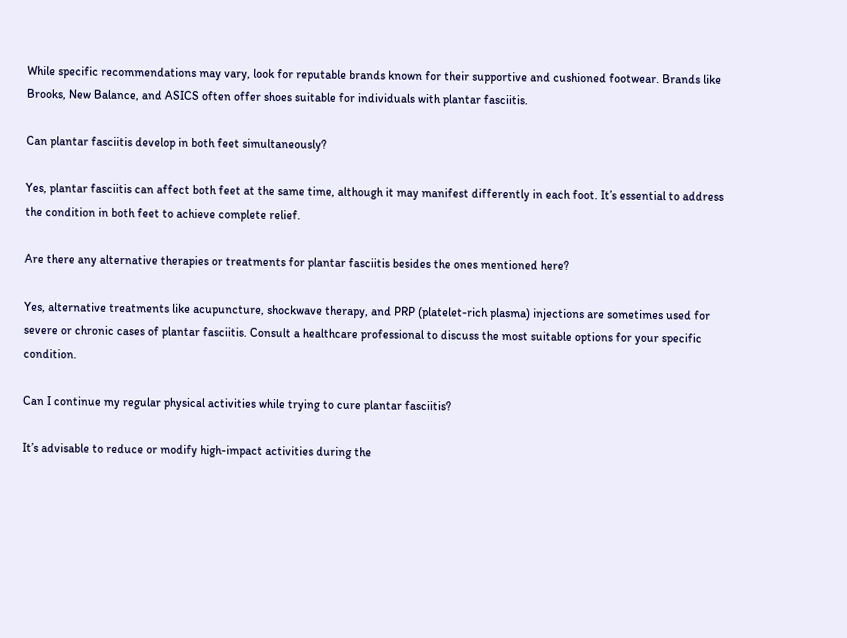While specific recommendations may vary, look for reputable brands known for their supportive and cushioned footwear. Brands like Brooks, New Balance, and ASICS often offer shoes suitable for individuals with plantar fasciitis.

Can plantar fasciitis develop in both feet simultaneously?

Yes, plantar fasciitis can affect both feet at the same time, although it may manifest differently in each foot. It’s essential to address the condition in both feet to achieve complete relief.

Are there any alternative therapies or treatments for plantar fasciitis besides the ones mentioned here?

Yes, alternative treatments like acupuncture, shockwave therapy, and PRP (platelet-rich plasma) injections are sometimes used for severe or chronic cases of plantar fasciitis. Consult a healthcare professional to discuss the most suitable options for your specific condition.

Can I continue my regular physical activities while trying to cure plantar fasciitis?

It’s advisable to reduce or modify high-impact activities during the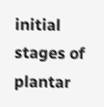initial stages of plantar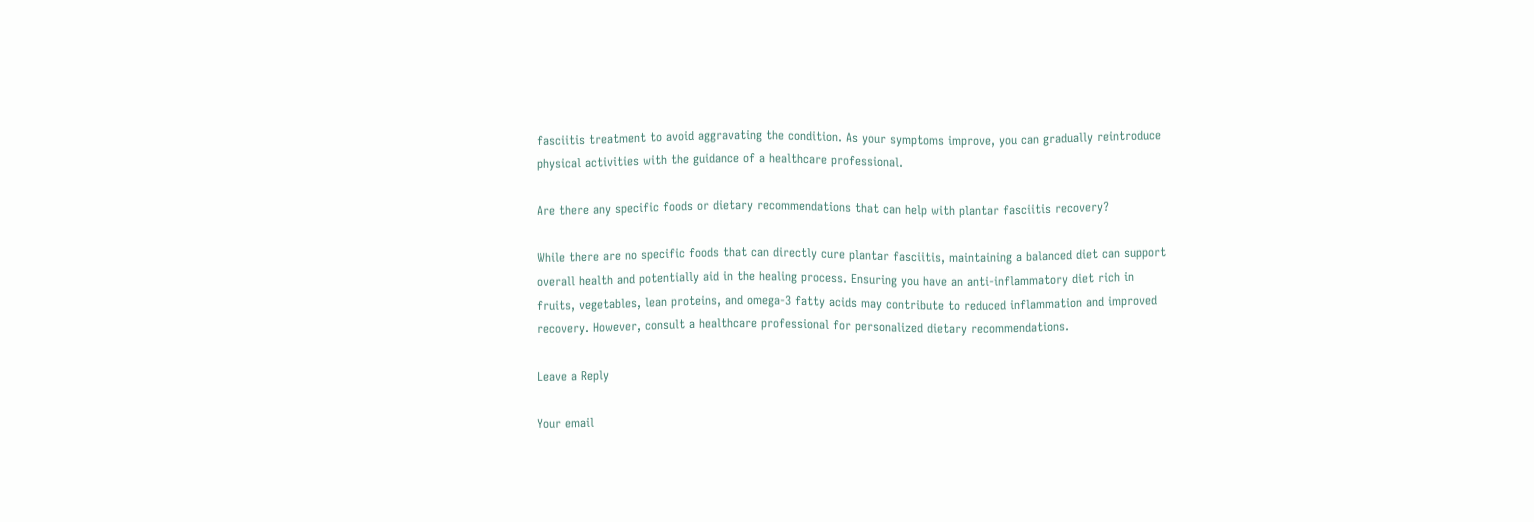fasciitis treatment to avoid aggravating the condition. As your symptoms improve, you can gradually reintroduce physical activities with the guidance of a healthcare professional.

Are there any specific foods or dietary recommendations that can help with plantar fasciitis recovery?

While there are no specific foods that can directly cure plantar fasciitis, maintaining a balanced diet can support overall health and potentially aid in the healing process. Ensuring you have an anti-inflammatory diet rich in fruits, vegetables, lean proteins, and omega-3 fatty acids may contribute to reduced inflammation and improved recovery. However, consult a healthcare professional for personalized dietary recommendations.

Leave a Reply

Your email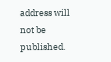address will not be published.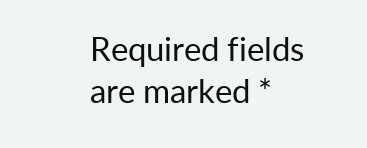Required fields are marked *